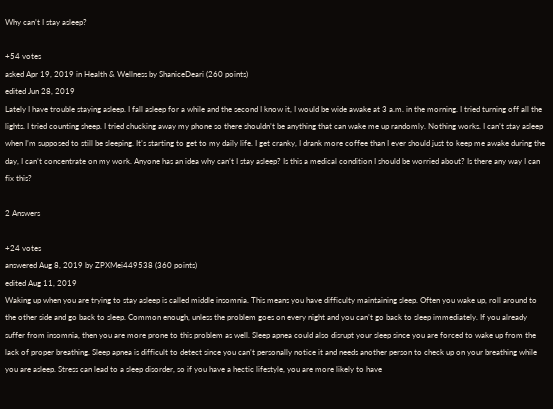Why can’t I stay asleep?

+54 votes
asked Apr 19, 2019 in Health & Wellness by ShaniceDeari (260 points)
edited Jun 28, 2019
Lately I have trouble staying asleep. I fall asleep for a while and the second I know it, I would be wide awake at 3 a.m. in the morning. I tried turning off all the lights. I tried counting sheep. I tried chucking away my phone so there shouldn’t be anything that can wake me up randomly. Nothing works. I can’t stay asleep when I’m supposed to still be sleeping. It’s starting to get to my daily life. I get cranky, I drank more coffee than I ever should just to keep me awake during the day, I can’t concentrate on my work. Anyone has an idea why can’t I stay asleep? Is this a medical condition I should be worried about? Is there any way I can fix this?

2 Answers

+24 votes
answered Aug 8, 2019 by ZPXMei449538 (360 points)
edited Aug 11, 2019
Waking up when you are trying to stay asleep is called middle insomnia. This means you have difficulty maintaining sleep. Often you wake up, roll around to the other side and go back to sleep. Common enough, unless the problem goes on every night and you can’t go back to sleep immediately. If you already suffer from insomnia, then you are more prone to this problem as well. Sleep apnea could also disrupt your sleep since you are forced to wake up from the lack of proper breathing. Sleep apnea is difficult to detect since you can’t personally notice it and needs another person to check up on your breathing while you are asleep. Stress can lead to a sleep disorder, so if you have a hectic lifestyle, you are more likely to have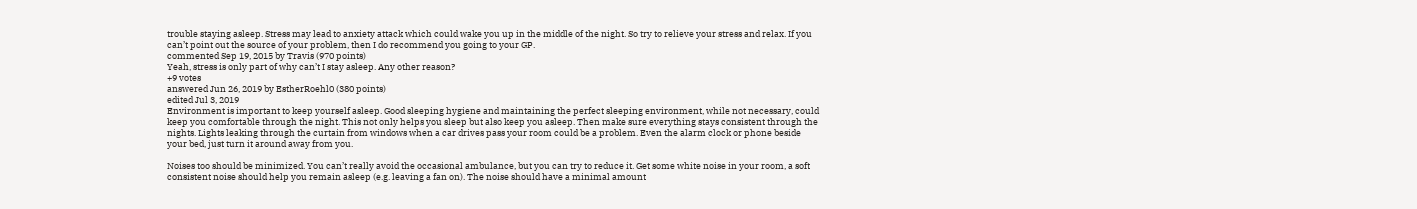trouble staying asleep. Stress may lead to anxiety attack which could wake you up in the middle of the night. So try to relieve your stress and relax. If you can’t point out the source of your problem, then I do recommend you going to your GP.
commented Sep 19, 2015 by Travis (970 points)
Yeah, stress is only part of why can’t I stay asleep. Any other reason?
+9 votes
answered Jun 26, 2019 by EstherRoehl0 (380 points)
edited Jul 3, 2019
Environment is important to keep yourself asleep. Good sleeping hygiene and maintaining the perfect sleeping environment, while not necessary, could keep you comfortable through the night. This not only helps you sleep but also keep you asleep. Then make sure everything stays consistent through the nights. Lights leaking through the curtain from windows when a car drives pass your room could be a problem. Even the alarm clock or phone beside your bed, just turn it around away from you.

Noises too should be minimized. You can’t really avoid the occasional ambulance, but you can try to reduce it. Get some white noise in your room, a soft consistent noise should help you remain asleep (e.g. leaving a fan on). The noise should have a minimal amount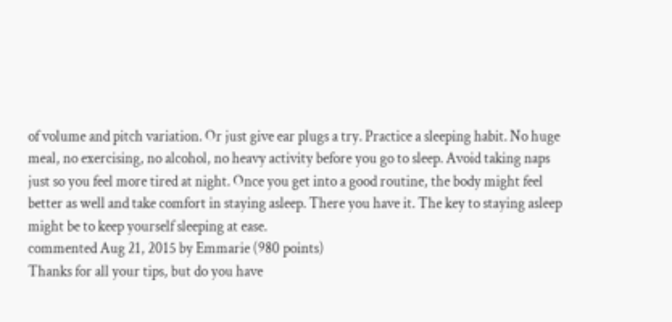of volume and pitch variation. Or just give ear plugs a try. Practice a sleeping habit. No huge meal, no exercising, no alcohol, no heavy activity before you go to sleep. Avoid taking naps just so you feel more tired at night. Once you get into a good routine, the body might feel better as well and take comfort in staying asleep. There you have it. The key to staying asleep might be to keep yourself sleeping at ease.
commented Aug 21, 2015 by Emmarie (980 points)
Thanks for all your tips, but do you have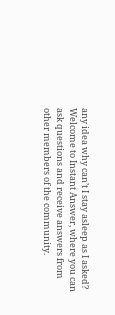any idea why can’t I stay asleep as I asked?
Welcome to Instant Answer, where you can ask questions and receive answers from other members of the community.